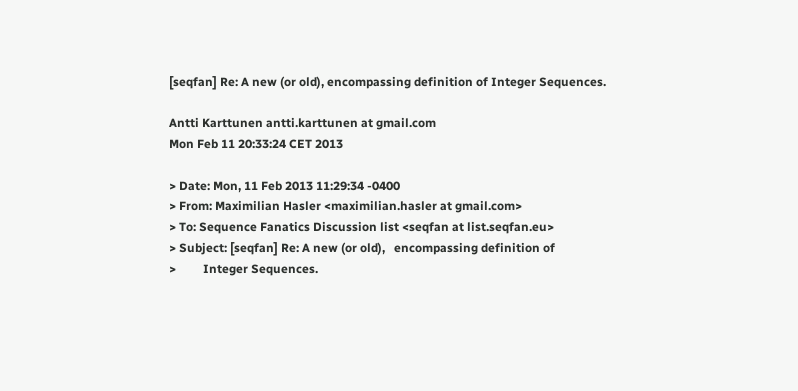[seqfan] Re: A new (or old), encompassing definition of Integer Sequences.

Antti Karttunen antti.karttunen at gmail.com
Mon Feb 11 20:33:24 CET 2013

> Date: Mon, 11 Feb 2013 11:29:34 -0400
> From: Maximilian Hasler <maximilian.hasler at gmail.com>
> To: Sequence Fanatics Discussion list <seqfan at list.seqfan.eu>
> Subject: [seqfan] Re: A new (or old),   encompassing definition of
>         Integer Sequences.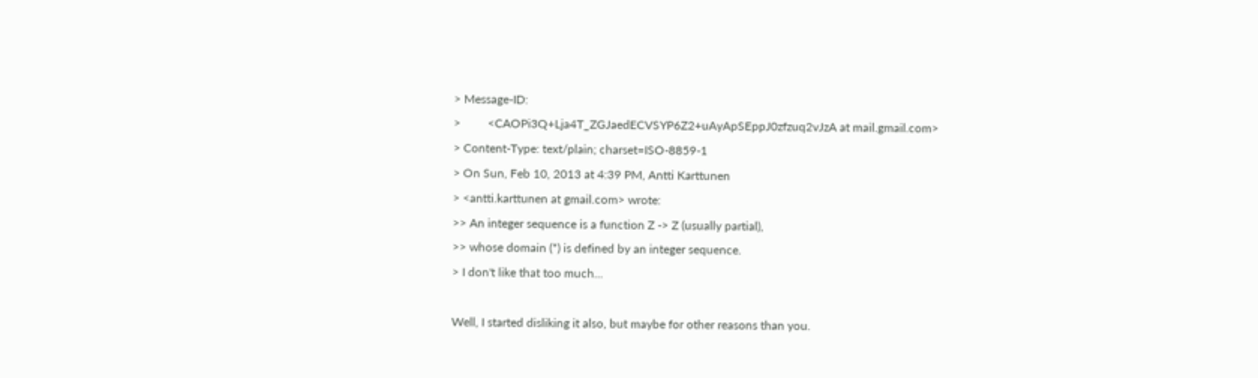> Message-ID:
>         <CAOPi3Q+Lja4T_ZGJaedECVSYP6Z2+uAyApSEppJ0zfzuq2vJzA at mail.gmail.com>
> Content-Type: text/plain; charset=ISO-8859-1
> On Sun, Feb 10, 2013 at 4:39 PM, Antti Karttunen
> <antti.karttunen at gmail.com> wrote:
>> An integer sequence is a function Z -> Z (usually partial),
>> whose domain (*) is defined by an integer sequence.
> I don't like that too much...

Well, I started disliking it also, but maybe for other reasons than you.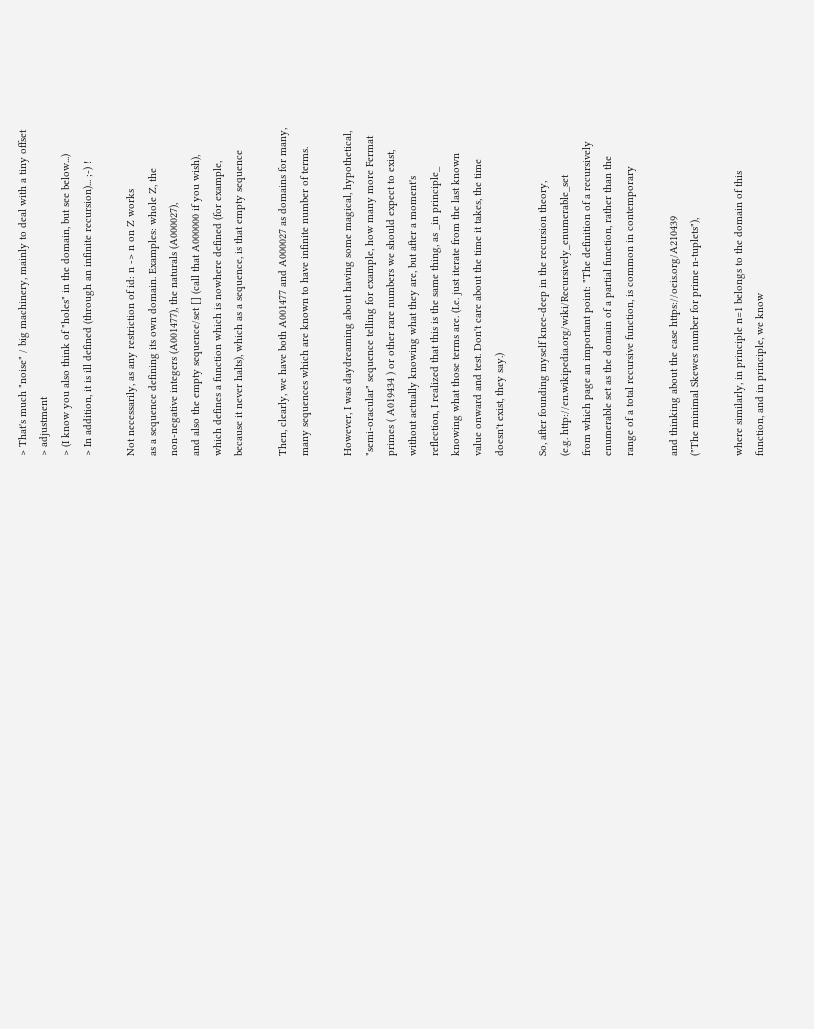> That's much "noise" / big machinery, mainly to deal with a tiny offset
> adjustment
> (I know you also think of "holes" in the domain, but see below...)
> In addition, it is ill defined (through an infinite recursion)... ;-) !

Not necessarily, as any restriction of id: n -> n on Z works
as a sequence defining its own domain. Examples: whole Z, the
non-negative integers (A001477), the naturals (A000027),
and also the empty sequence/set [] (call that A000000 if you wish),
which defines a function which is nowhere defined (for example,
because it never halts), which as a sequence, is that empty sequence

Then, clearly, we have both A001477 and A000027 as domains for many,
many sequences which are known to have infinite number of terms.

However, I was daydreaming about having some magical, hypothetical,
"semi-oracular" sequence telling for example, how many more Fermat
primes ( A019434 ) or other rare numbers we should expect to exist,
without actually knowing what they are, but after a moment's
reflection, I realized that this is the same thing, as _in principle_
knowing what those terms are. (I.e. just iterate from the last known
value onward and test. Don't care about the time it takes, the time
doesn't exist, they say.)

So, after founding myself knee-deep in the recursion theory,
(e.g. http://en.wikipedia.org/wiki/Recursively_enumerable_set
from which page an important point: "The definition of a recursively
enumerable set as the domain of a partial function, rather than the
range of a total recursive function, is common in contemporary

and thinking about the case https://oeis.org/A210439
("The minimal Skewes number for prime n-tuplets"),

where similarly, in principle n=1 belongs to the domain of this
function, and in principle, we know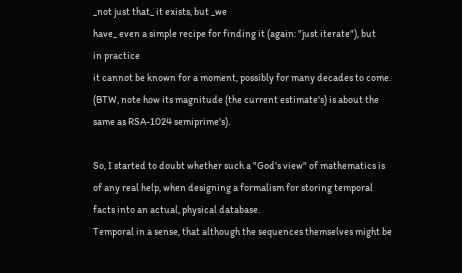_not just that_ it exists, but _we
have_ even a simple recipe for finding it (again: "just iterate"), but
in practice
it cannot be known for a moment, possibly for many decades to come.
(BTW, note how its magnitude (the current estimate's) is about the
same as RSA-1024 semiprime's).

So, I started to doubt whether such a "God's view" of mathematics is
of any real help, when designing a formalism for storing temporal
facts into an actual, physical database.
Temporal in a sense, that although the sequences themselves might be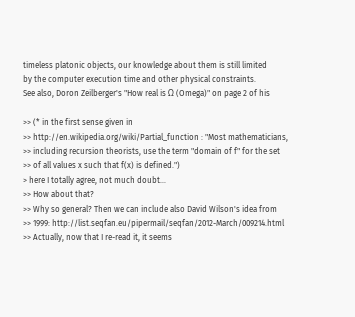timeless platonic objects, our knowledge about them is still limited
by the computer execution time and other physical constraints.
See also, Doron Zeilberger's "How real is Ω (Omega)" on page 2 of his

>> (* in the first sense given in
>> http://en.wikipedia.org/wiki/Partial_function : "Most mathematicians,
>> including recursion theorists, use the term "domain of f" for the set
>> of all values x such that f(x) is defined.")
> here I totally agree, not much doubt...
>> How about that?
>> Why so general? Then we can include also David Wilson's idea from
>> 1999: http://list.seqfan.eu/pipermail/seqfan/2012-March/009214.html
>> Actually, now that I re-read it, it seems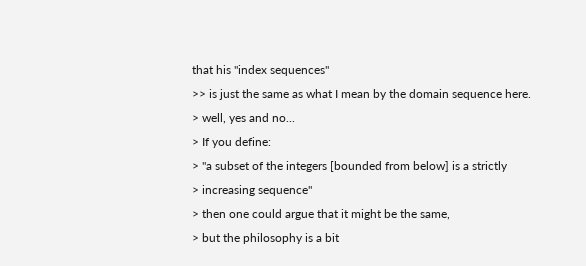that his "index sequences"
>> is just the same as what I mean by the domain sequence here.
> well, yes and no...
> If you define:
> "a subset of the integers [bounded from below] is a strictly
> increasing sequence"
> then one could argue that it might be the same,
> but the philosophy is a bit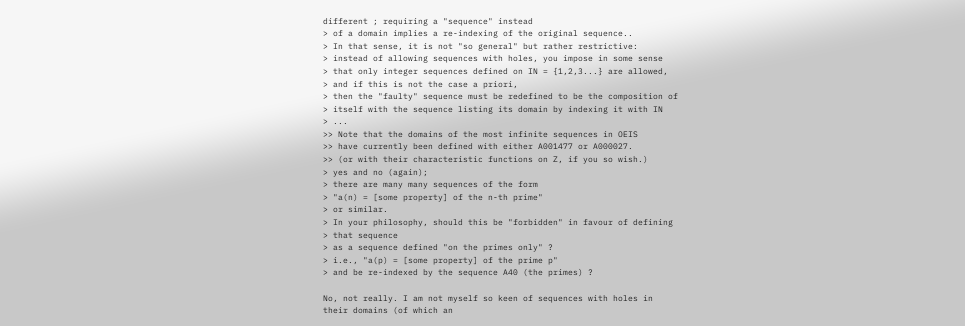different ; requiring a "sequence" instead
> of a domain implies a re-indexing of the original sequence..
> In that sense, it is not "so general" but rather restrictive:
> instead of allowing sequences with holes, you impose in some sense
> that only integer sequences defined on IN = {1,2,3...} are allowed,
> and if this is not the case a priori,
> then the "faulty" sequence must be redefined to be the composition of
> itself with the sequence listing its domain by indexing it with IN
> ...
>> Note that the domains of the most infinite sequences in OEIS
>> have currently been defined with either A001477 or A000027.
>> (or with their characteristic functions on Z, if you so wish.)
> yes and no (again);
> there are many many sequences of the form
> "a(n) = [some property] of the n-th prime"
> or similar.
> In your philosophy, should this be "forbidden" in favour of defining
> that sequence
> as a sequence defined "on the primes only" ?
> i.e., "a(p) = [some property] of the prime p"
> and be re-indexed by the sequence A40 (the primes) ?

No, not really. I am not myself so keen of sequences with holes in
their domains (of which an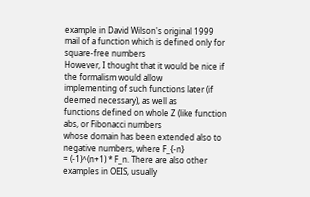example in David Wilson's original 1999
mail of a function which is defined only for square-free numbers
However, I thought that it would be nice if the formalism would allow
implementing of such functions later (if deemed necessary), as well as
functions defined on whole Z (like function abs, or Fibonacci numbers
whose domain has been extended also to negative numbers, where F_{-n}
= (-1)^(n+1) * F_n. There are also other examples in OEIS, usually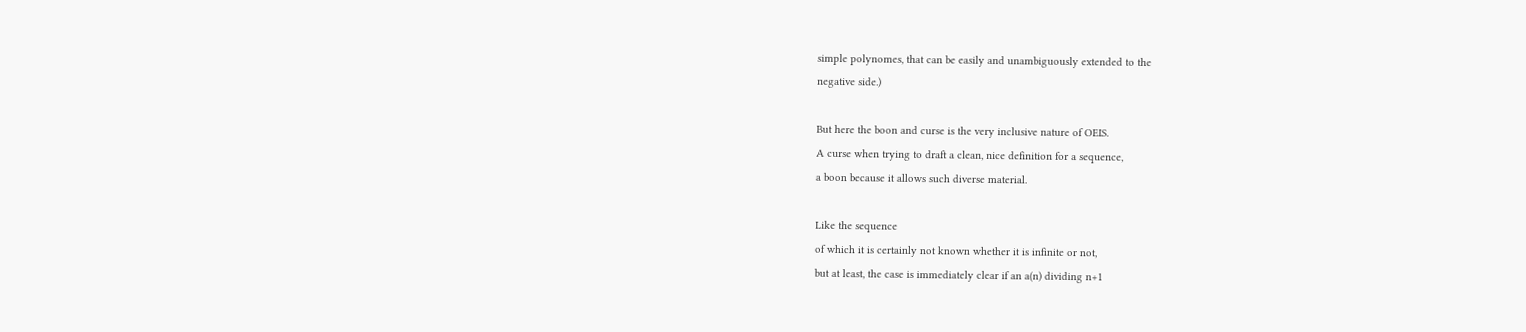simple polynomes, that can be easily and unambiguously extended to the
negative side.)

But here the boon and curse is the very inclusive nature of OEIS.
A curse when trying to draft a clean, nice definition for a sequence,
a boon because it allows such diverse material.

Like the sequence
of which it is certainly not known whether it is infinite or not,
but at least, the case is immediately clear if an a(n) dividing n+1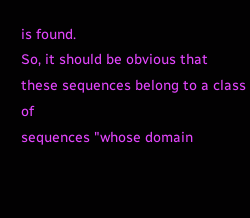is found.
So, it should be obvious that these sequences belong to a class of
sequences "whose domain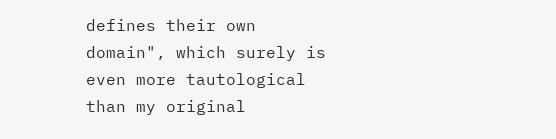defines their own domain", which surely is
even more tautological than my original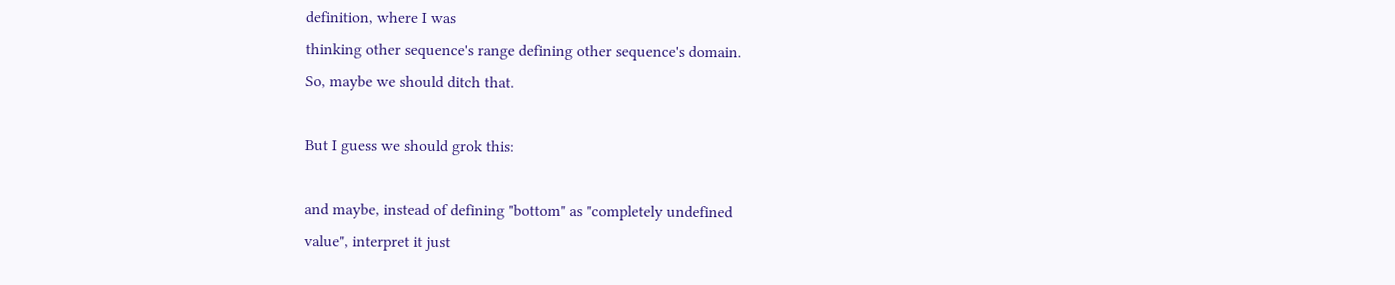definition, where I was
thinking other sequence's range defining other sequence's domain.
So, maybe we should ditch that.

But I guess we should grok this:

and maybe, instead of defining "bottom" as "completely undefined
value", interpret it just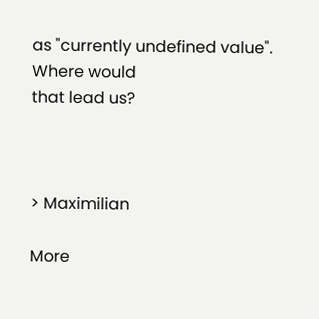as "currently undefined value". Where would
that lead us?



> Maximilian

More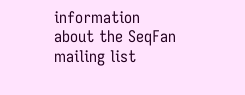information about the SeqFan mailing list